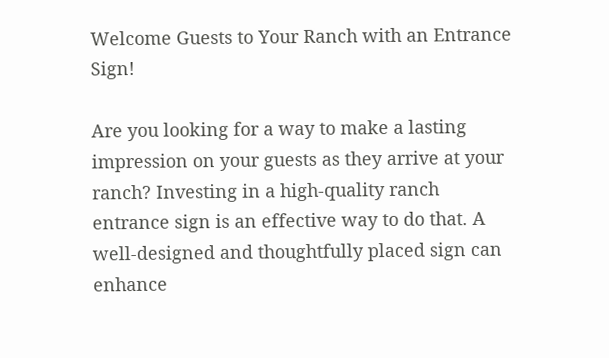Welcome Guests to Your Ranch with an Entrance Sign!

Are you looking for a way to make a lasting impression on your guests as they arrive at your ranch? Investing in a high-quality ranch entrance sign is an effective way to do that. A well-designed and thoughtfully placed sign can enhance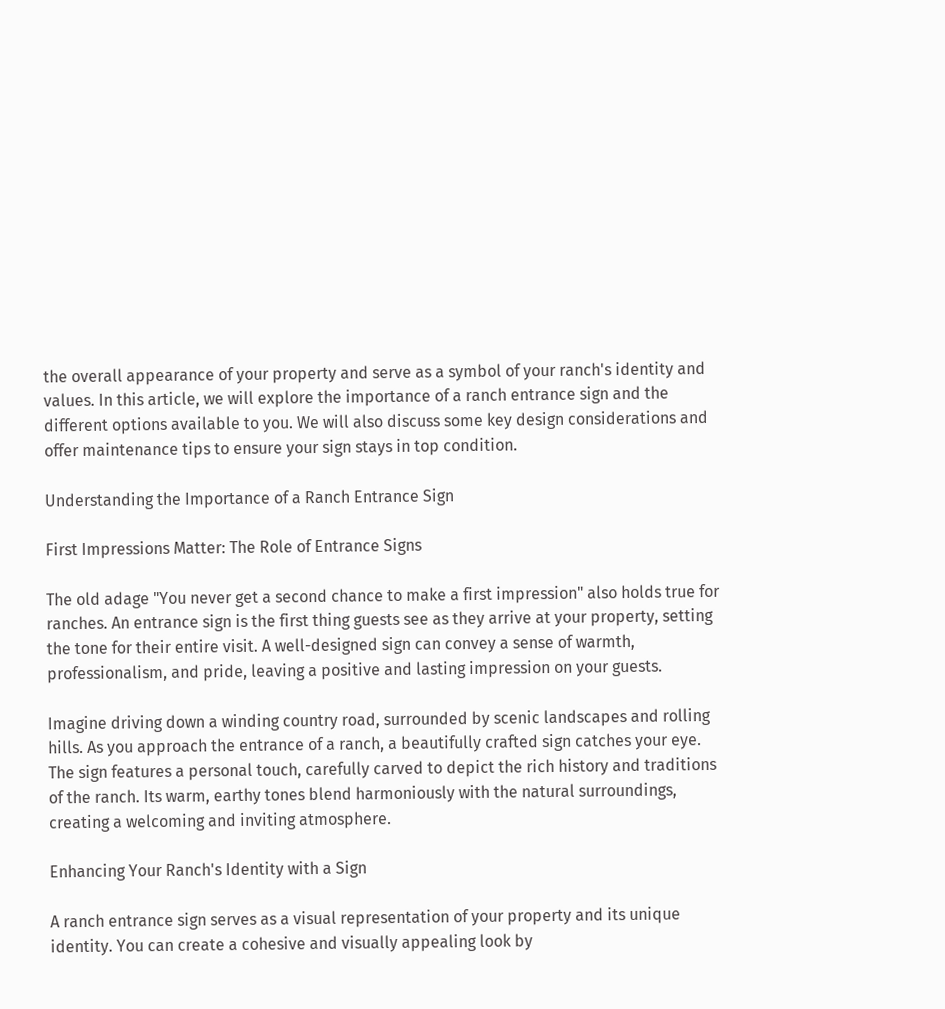the overall appearance of your property and serve as a symbol of your ranch's identity and values. In this article, we will explore the importance of a ranch entrance sign and the different options available to you. We will also discuss some key design considerations and offer maintenance tips to ensure your sign stays in top condition.

Understanding the Importance of a Ranch Entrance Sign

First Impressions Matter: The Role of Entrance Signs

The old adage "You never get a second chance to make a first impression" also holds true for ranches. An entrance sign is the first thing guests see as they arrive at your property, setting the tone for their entire visit. A well-designed sign can convey a sense of warmth, professionalism, and pride, leaving a positive and lasting impression on your guests.

Imagine driving down a winding country road, surrounded by scenic landscapes and rolling hills. As you approach the entrance of a ranch, a beautifully crafted sign catches your eye. The sign features a personal touch, carefully carved to depict the rich history and traditions of the ranch. Its warm, earthy tones blend harmoniously with the natural surroundings, creating a welcoming and inviting atmosphere.

Enhancing Your Ranch's Identity with a Sign

A ranch entrance sign serves as a visual representation of your property and its unique identity. You can create a cohesive and visually appealing look by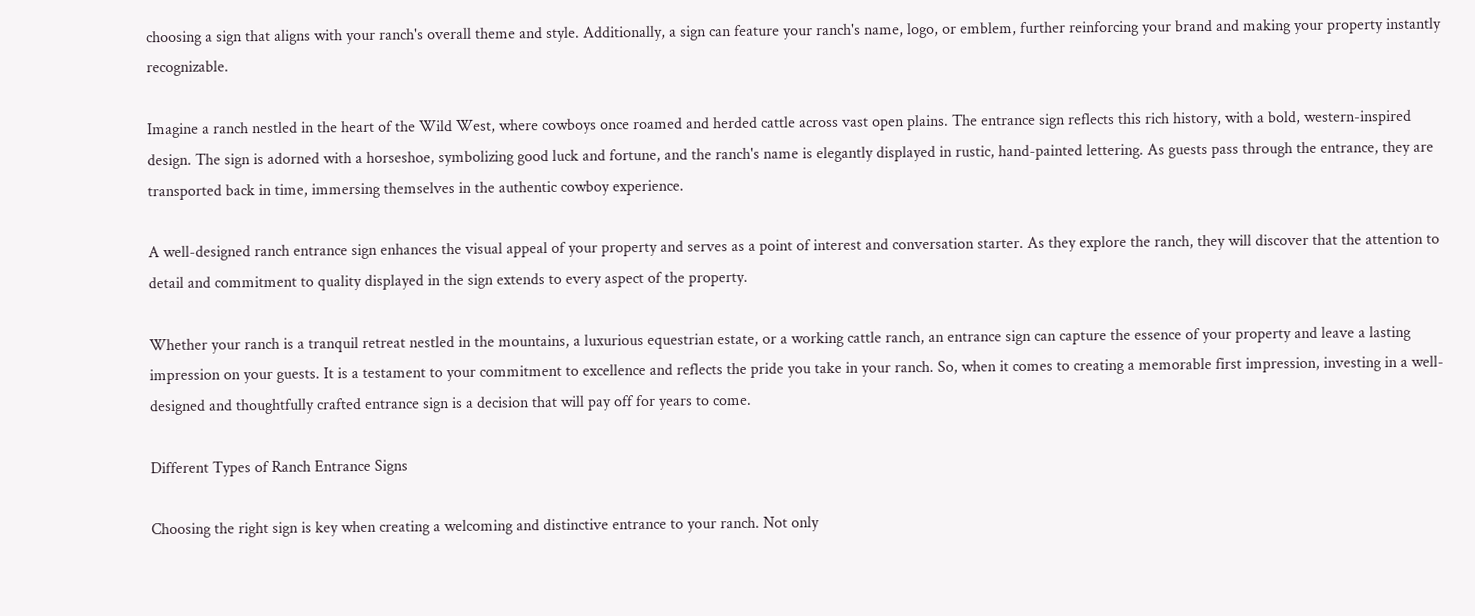choosing a sign that aligns with your ranch's overall theme and style. Additionally, a sign can feature your ranch's name, logo, or emblem, further reinforcing your brand and making your property instantly recognizable.

Imagine a ranch nestled in the heart of the Wild West, where cowboys once roamed and herded cattle across vast open plains. The entrance sign reflects this rich history, with a bold, western-inspired design. The sign is adorned with a horseshoe, symbolizing good luck and fortune, and the ranch's name is elegantly displayed in rustic, hand-painted lettering. As guests pass through the entrance, they are transported back in time, immersing themselves in the authentic cowboy experience.

A well-designed ranch entrance sign enhances the visual appeal of your property and serves as a point of interest and conversation starter. As they explore the ranch, they will discover that the attention to detail and commitment to quality displayed in the sign extends to every aspect of the property.

Whether your ranch is a tranquil retreat nestled in the mountains, a luxurious equestrian estate, or a working cattle ranch, an entrance sign can capture the essence of your property and leave a lasting impression on your guests. It is a testament to your commitment to excellence and reflects the pride you take in your ranch. So, when it comes to creating a memorable first impression, investing in a well-designed and thoughtfully crafted entrance sign is a decision that will pay off for years to come.

Different Types of Ranch Entrance Signs

Choosing the right sign is key when creating a welcoming and distinctive entrance to your ranch. Not only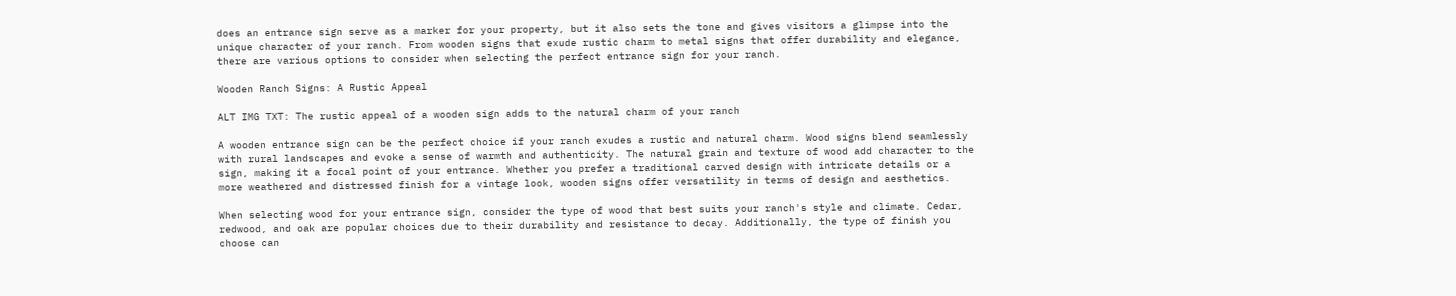does an entrance sign serve as a marker for your property, but it also sets the tone and gives visitors a glimpse into the unique character of your ranch. From wooden signs that exude rustic charm to metal signs that offer durability and elegance, there are various options to consider when selecting the perfect entrance sign for your ranch.

Wooden Ranch Signs: A Rustic Appeal

ALT IMG TXT: The rustic appeal of a wooden sign adds to the natural charm of your ranch

A wooden entrance sign can be the perfect choice if your ranch exudes a rustic and natural charm. Wood signs blend seamlessly with rural landscapes and evoke a sense of warmth and authenticity. The natural grain and texture of wood add character to the sign, making it a focal point of your entrance. Whether you prefer a traditional carved design with intricate details or a more weathered and distressed finish for a vintage look, wooden signs offer versatility in terms of design and aesthetics.

When selecting wood for your entrance sign, consider the type of wood that best suits your ranch's style and climate. Cedar, redwood, and oak are popular choices due to their durability and resistance to decay. Additionally, the type of finish you choose can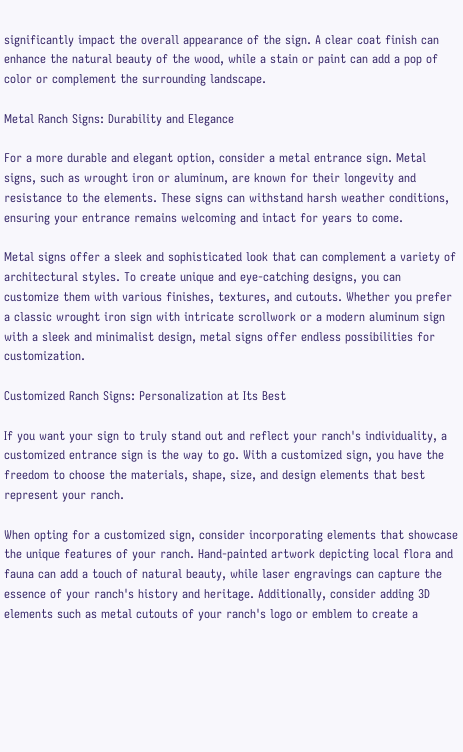significantly impact the overall appearance of the sign. A clear coat finish can enhance the natural beauty of the wood, while a stain or paint can add a pop of color or complement the surrounding landscape.

Metal Ranch Signs: Durability and Elegance

For a more durable and elegant option, consider a metal entrance sign. Metal signs, such as wrought iron or aluminum, are known for their longevity and resistance to the elements. These signs can withstand harsh weather conditions, ensuring your entrance remains welcoming and intact for years to come.

Metal signs offer a sleek and sophisticated look that can complement a variety of architectural styles. To create unique and eye-catching designs, you can customize them with various finishes, textures, and cutouts. Whether you prefer a classic wrought iron sign with intricate scrollwork or a modern aluminum sign with a sleek and minimalist design, metal signs offer endless possibilities for customization.

Customized Ranch Signs: Personalization at Its Best

If you want your sign to truly stand out and reflect your ranch's individuality, a customized entrance sign is the way to go. With a customized sign, you have the freedom to choose the materials, shape, size, and design elements that best represent your ranch.

When opting for a customized sign, consider incorporating elements that showcase the unique features of your ranch. Hand-painted artwork depicting local flora and fauna can add a touch of natural beauty, while laser engravings can capture the essence of your ranch's history and heritage. Additionally, consider adding 3D elements such as metal cutouts of your ranch's logo or emblem to create a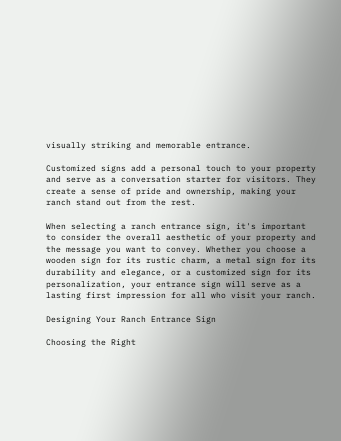visually striking and memorable entrance.

Customized signs add a personal touch to your property and serve as a conversation starter for visitors. They create a sense of pride and ownership, making your ranch stand out from the rest.

When selecting a ranch entrance sign, it's important to consider the overall aesthetic of your property and the message you want to convey. Whether you choose a wooden sign for its rustic charm, a metal sign for its durability and elegance, or a customized sign for its personalization, your entrance sign will serve as a lasting first impression for all who visit your ranch.

Designing Your Ranch Entrance Sign

Choosing the Right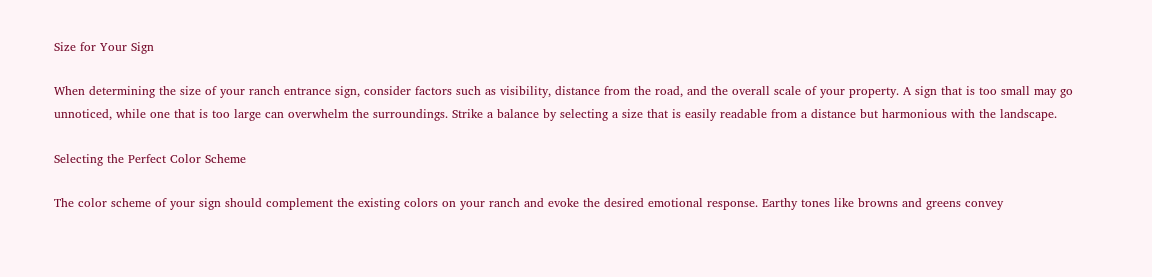Size for Your Sign

When determining the size of your ranch entrance sign, consider factors such as visibility, distance from the road, and the overall scale of your property. A sign that is too small may go unnoticed, while one that is too large can overwhelm the surroundings. Strike a balance by selecting a size that is easily readable from a distance but harmonious with the landscape.

Selecting the Perfect Color Scheme

The color scheme of your sign should complement the existing colors on your ranch and evoke the desired emotional response. Earthy tones like browns and greens convey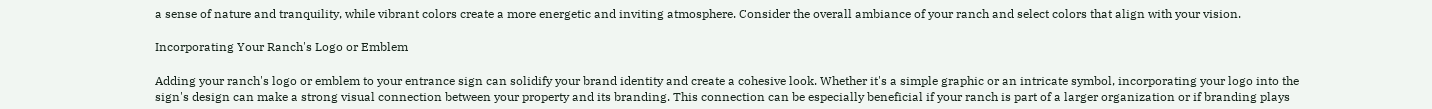a sense of nature and tranquility, while vibrant colors create a more energetic and inviting atmosphere. Consider the overall ambiance of your ranch and select colors that align with your vision.

Incorporating Your Ranch's Logo or Emblem

Adding your ranch's logo or emblem to your entrance sign can solidify your brand identity and create a cohesive look. Whether it's a simple graphic or an intricate symbol, incorporating your logo into the sign's design can make a strong visual connection between your property and its branding. This connection can be especially beneficial if your ranch is part of a larger organization or if branding plays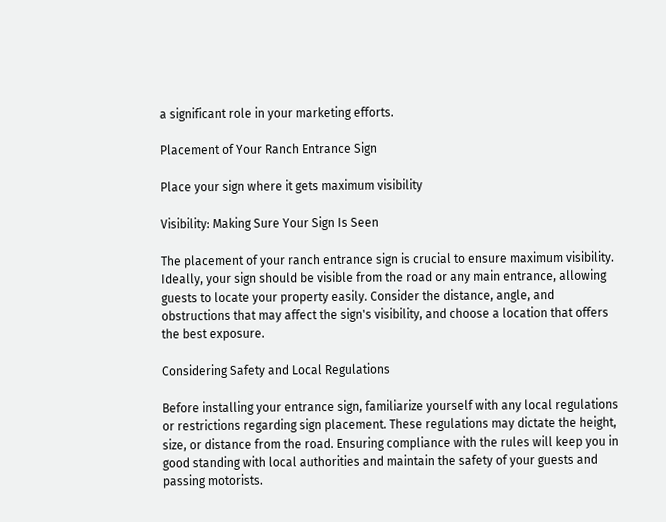a significant role in your marketing efforts.

Placement of Your Ranch Entrance Sign

Place your sign where it gets maximum visibility

Visibility: Making Sure Your Sign Is Seen

The placement of your ranch entrance sign is crucial to ensure maximum visibility. Ideally, your sign should be visible from the road or any main entrance, allowing guests to locate your property easily. Consider the distance, angle, and obstructions that may affect the sign's visibility, and choose a location that offers the best exposure.

Considering Safety and Local Regulations

Before installing your entrance sign, familiarize yourself with any local regulations or restrictions regarding sign placement. These regulations may dictate the height, size, or distance from the road. Ensuring compliance with the rules will keep you in good standing with local authorities and maintain the safety of your guests and passing motorists.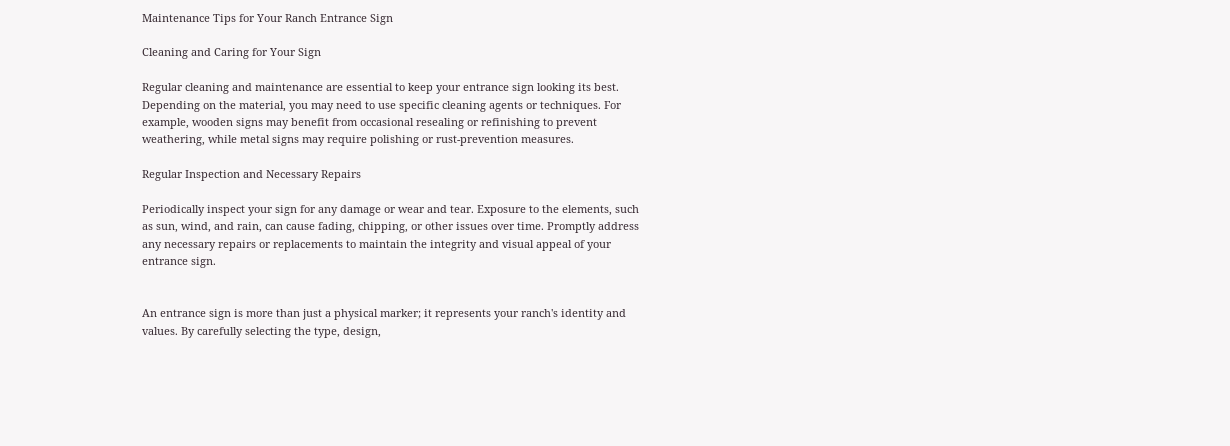Maintenance Tips for Your Ranch Entrance Sign

Cleaning and Caring for Your Sign

Regular cleaning and maintenance are essential to keep your entrance sign looking its best. Depending on the material, you may need to use specific cleaning agents or techniques. For example, wooden signs may benefit from occasional resealing or refinishing to prevent weathering, while metal signs may require polishing or rust-prevention measures.

Regular Inspection and Necessary Repairs

Periodically inspect your sign for any damage or wear and tear. Exposure to the elements, such as sun, wind, and rain, can cause fading, chipping, or other issues over time. Promptly address any necessary repairs or replacements to maintain the integrity and visual appeal of your entrance sign.


An entrance sign is more than just a physical marker; it represents your ranch's identity and values. By carefully selecting the type, design,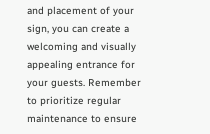and placement of your sign, you can create a welcoming and visually appealing entrance for your guests. Remember to prioritize regular maintenance to ensure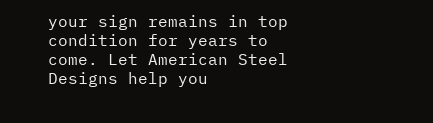your sign remains in top condition for years to come. Let American Steel Designs help you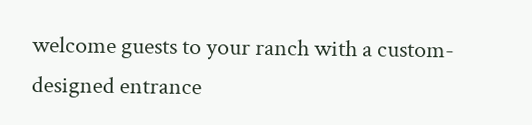welcome guests to your ranch with a custom-designed entrance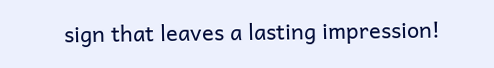sign that leaves a lasting impression!